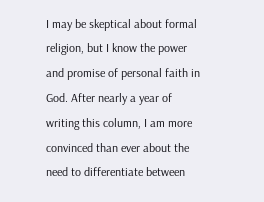I may be skeptical about formal religion, but I know the power and promise of personal faith in God. After nearly a year of writing this column, I am more convinced than ever about the need to differentiate between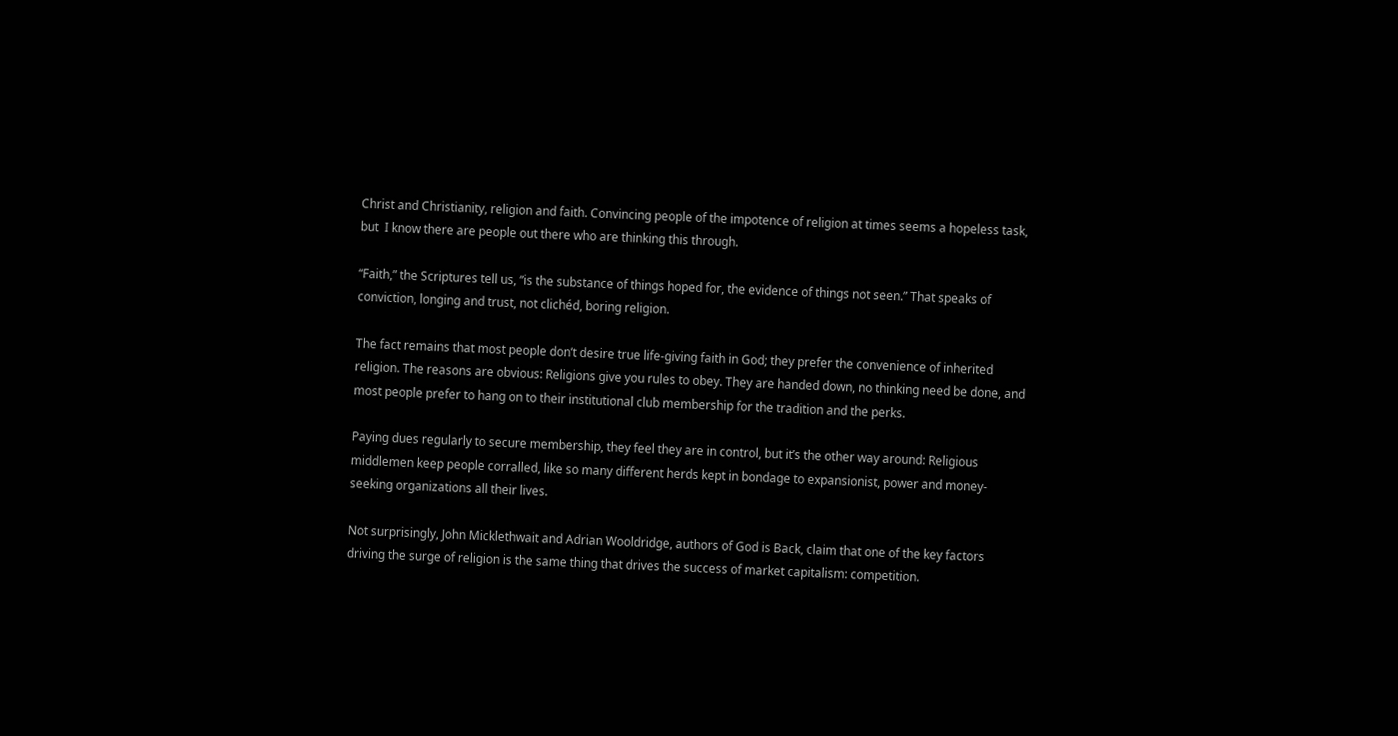Christ and Christianity, religion and faith. Convincing people of the impotence of religion at times seems a hopeless task, but  I know there are people out there who are thinking this through.

“Faith,” the Scriptures tell us, “is the substance of things hoped for, the evidence of things not seen.” That speaks of conviction, longing and trust, not clichéd, boring religion.

The fact remains that most people don’t desire true life-giving faith in God; they prefer the convenience of inherited religion. The reasons are obvious: Religions give you rules to obey. They are handed down, no thinking need be done, and most people prefer to hang on to their institutional club membership for the tradition and the perks.

Paying dues regularly to secure membership, they feel they are in control, but it’s the other way around: Religious middlemen keep people corralled, like so many different herds kept in bondage to expansionist, power and money-seeking organizations all their lives.

Not surprisingly, John Micklethwait and Adrian Wooldridge, authors of God is Back, claim that one of the key factors driving the surge of religion is the same thing that drives the success of market capitalism: competition.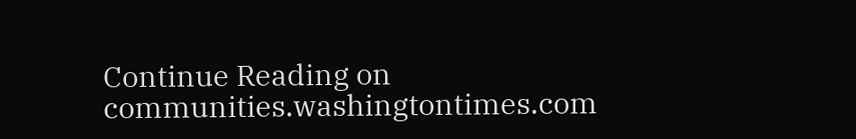Continue Reading on communities.washingtontimes.com